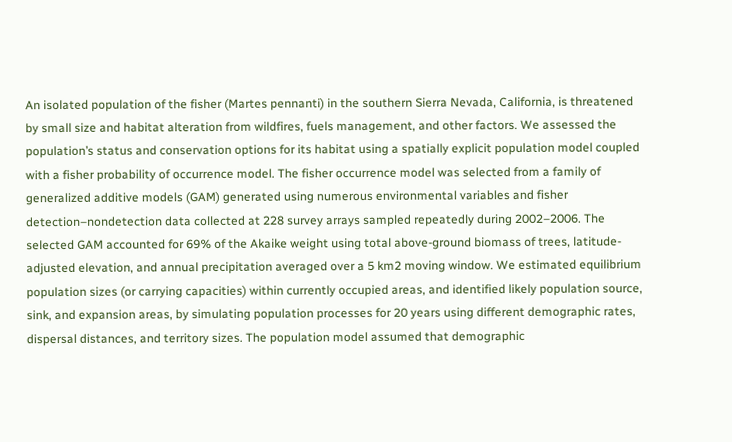An isolated population of the fisher (Martes pennanti) in the southern Sierra Nevada, California, is threatened by small size and habitat alteration from wildfires, fuels management, and other factors. We assessed the population’s status and conservation options for its habitat using a spatially explicit population model coupled with a fisher probability of occurrence model. The fisher occurrence model was selected from a family of generalized additive models (GAM) generated using numerous environmental variables and fisher detection–nondetection data collected at 228 survey arrays sampled repeatedly during 2002–2006. The selected GAM accounted for 69% of the Akaike weight using total above-ground biomass of trees, latitude-adjusted elevation, and annual precipitation averaged over a 5 km2 moving window. We estimated equilibrium population sizes (or carrying capacities) within currently occupied areas, and identified likely population source, sink, and expansion areas, by simulating population processes for 20 years using different demographic rates, dispersal distances, and territory sizes. The population model assumed that demographic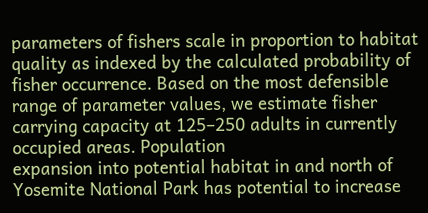parameters of fishers scale in proportion to habitat quality as indexed by the calculated probability of fisher occurrence. Based on the most defensible range of parameter values, we estimate fisher carrying capacity at 125–250 adults in currently occupied areas. Population
expansion into potential habitat in and north of Yosemite National Park has potential to increase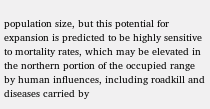population size, but this potential for expansion is predicted to be highly sensitive to mortality rates, which may be elevated in the northern portion of the occupied range by human influences, including roadkill and diseases carried by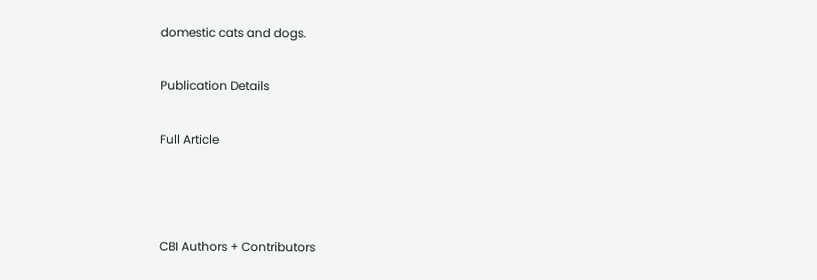domestic cats and dogs.

Publication Details

Full Article



CBI Authors + Contributors